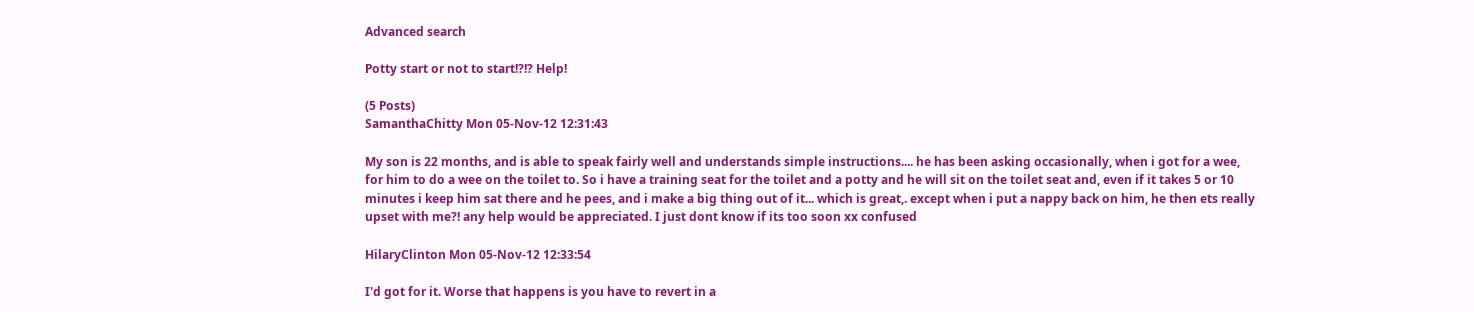Advanced search

Potty start or not to start!?!? Help!

(5 Posts)
SamanthaChitty Mon 05-Nov-12 12:31:43

My son is 22 months, and is able to speak fairly well and understands simple instructions.... he has been asking occasionally, when i got for a wee, for him to do a wee on the toilet to. So i have a training seat for the toilet and a potty and he will sit on the toilet seat and, even if it takes 5 or 10 minutes i keep him sat there and he pees, and i make a big thing out of it... which is great,. except when i put a nappy back on him, he then ets really upset with me?! any help would be appreciated. I just dont know if its too soon xx confused

HilaryClinton Mon 05-Nov-12 12:33:54

I'd got for it. Worse that happens is you have to revert in a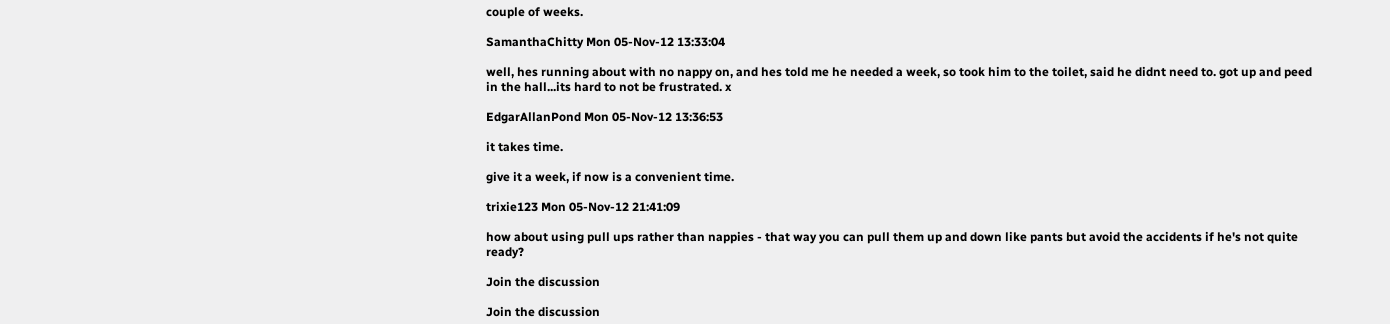couple of weeks.

SamanthaChitty Mon 05-Nov-12 13:33:04

well, hes running about with no nappy on, and hes told me he needed a week, so took him to the toilet, said he didnt need to. got up and peed in the hall...its hard to not be frustrated. x

EdgarAllanPond Mon 05-Nov-12 13:36:53

it takes time.

give it a week, if now is a convenient time.

trixie123 Mon 05-Nov-12 21:41:09

how about using pull ups rather than nappies - that way you can pull them up and down like pants but avoid the accidents if he's not quite ready?

Join the discussion

Join the discussion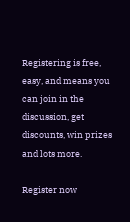Registering is free, easy, and means you can join in the discussion, get discounts, win prizes and lots more.

Register now